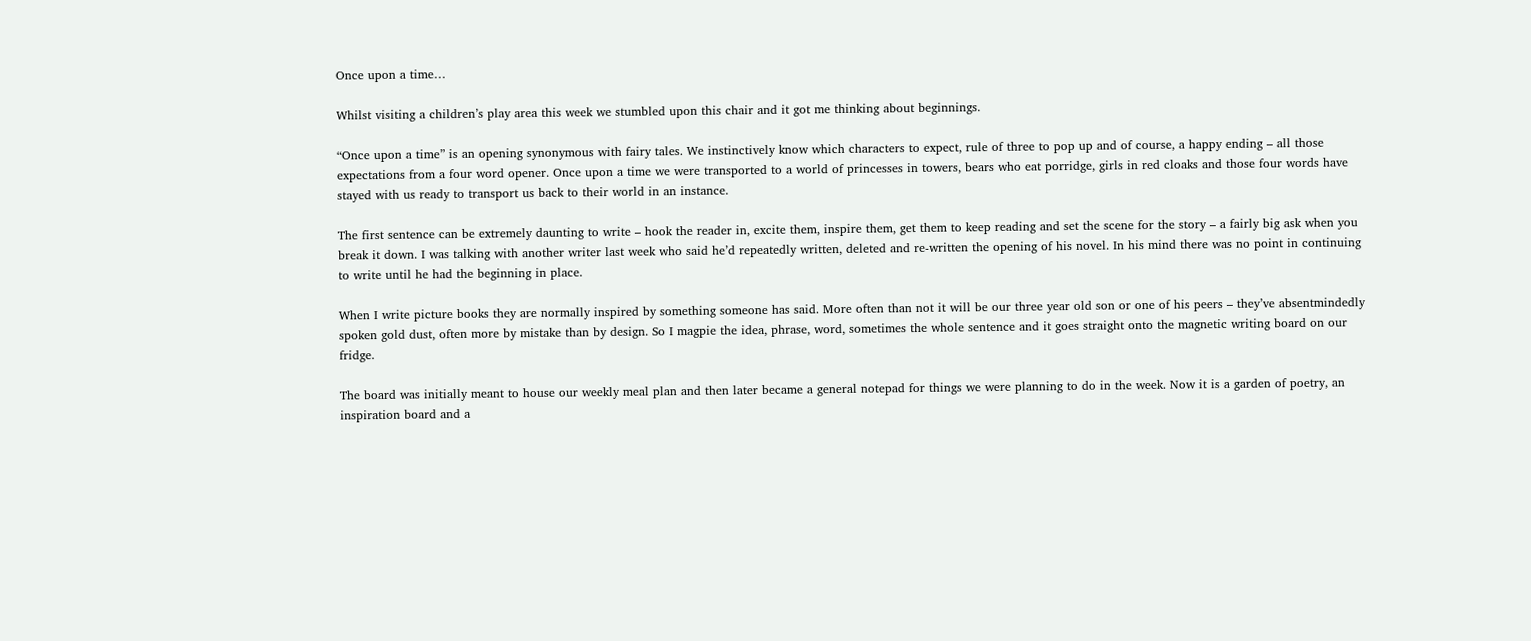Once upon a time…

Whilst visiting a children’s play area this week we stumbled upon this chair and it got me thinking about beginnings.

“Once upon a time” is an opening synonymous with fairy tales. We instinctively know which characters to expect, rule of three to pop up and of course, a happy ending – all those expectations from a four word opener. Once upon a time we were transported to a world of princesses in towers, bears who eat porridge, girls in red cloaks and those four words have stayed with us ready to transport us back to their world in an instance.

The first sentence can be extremely daunting to write – hook the reader in, excite them, inspire them, get them to keep reading and set the scene for the story – a fairly big ask when you break it down. I was talking with another writer last week who said he’d repeatedly written, deleted and re-written the opening of his novel. In his mind there was no point in continuing to write until he had the beginning in place.

When I write picture books they are normally inspired by something someone has said. More often than not it will be our three year old son or one of his peers – they’ve absentmindedly spoken gold dust, often more by mistake than by design. So I magpie the idea, phrase, word, sometimes the whole sentence and it goes straight onto the magnetic writing board on our fridge.

The board was initially meant to house our weekly meal plan and then later became a general notepad for things we were planning to do in the week. Now it is a garden of poetry, an inspiration board and a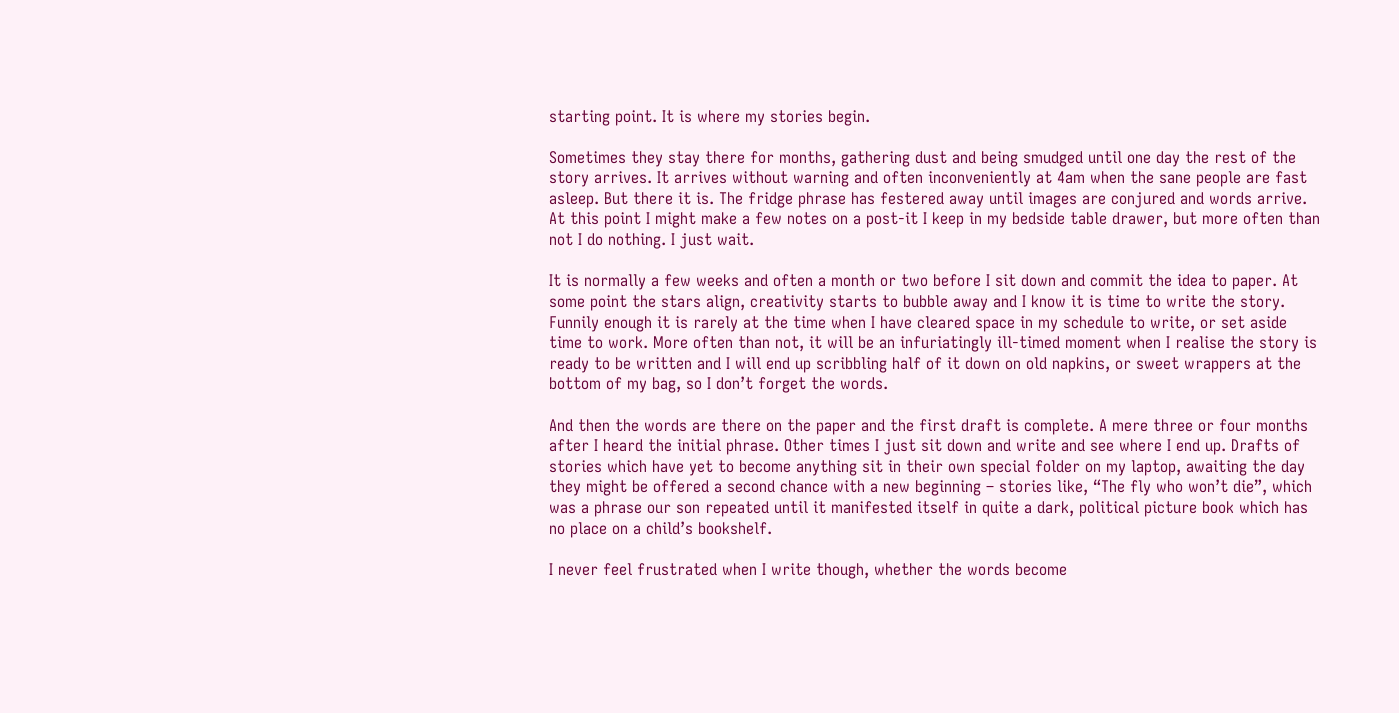starting point. It is where my stories begin.

Sometimes they stay there for months, gathering dust and being smudged until one day the rest of the story arrives. It arrives without warning and often inconveniently at 4am when the sane people are fast asleep. But there it is. The fridge phrase has festered away until images are conjured and words arrive. At this point I might make a few notes on a post-it I keep in my bedside table drawer, but more often than not I do nothing. I just wait.

It is normally a few weeks and often a month or two before I sit down and commit the idea to paper. At some point the stars align, creativity starts to bubble away and I know it is time to write the story. Funnily enough it is rarely at the time when I have cleared space in my schedule to write, or set aside time to work. More often than not, it will be an infuriatingly ill-timed moment when I realise the story is ready to be written and I will end up scribbling half of it down on old napkins, or sweet wrappers at the bottom of my bag, so I don’t forget the words.

And then the words are there on the paper and the first draft is complete. A mere three or four months after I heard the initial phrase. Other times I just sit down and write and see where I end up. Drafts of stories which have yet to become anything sit in their own special folder on my laptop, awaiting the day they might be offered a second chance with a new beginning – stories like, “The fly who won’t die”, which was a phrase our son repeated until it manifested itself in quite a dark, political picture book which has no place on a child’s bookshelf.

I never feel frustrated when I write though, whether the words become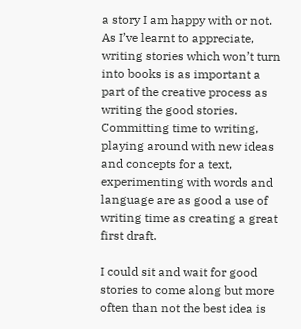a story I am happy with or not. As I’ve learnt to appreciate, writing stories which won’t turn into books is as important a part of the creative process as writing the good stories. Committing time to writing, playing around with new ideas and concepts for a text, experimenting with words and language are as good a use of writing time as creating a great first draft.

I could sit and wait for good stories to come along but more often than not the best idea is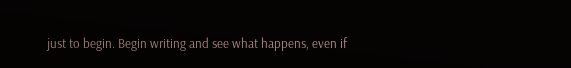just to begin. Begin writing and see what happens, even if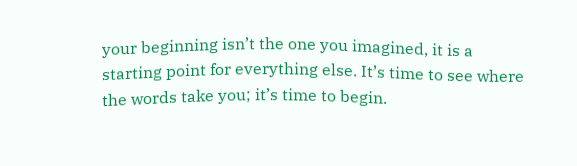your beginning isn’t the one you imagined, it is a starting point for everything else. It’s time to see where the words take you; it’s time to begin.